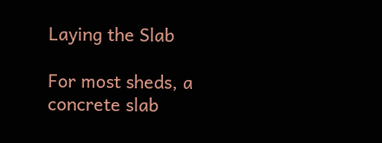Laying the Slab

For most sheds, a concrete slab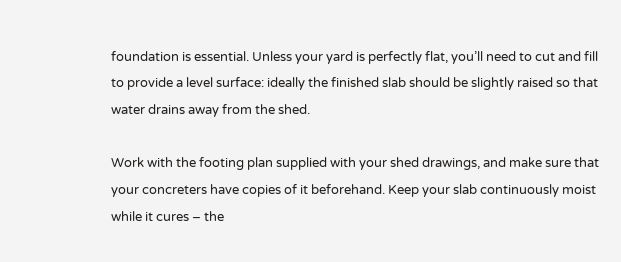foundation is essential. Unless your yard is perfectly flat, you’ll need to cut and fill to provide a level surface: ideally the finished slab should be slightly raised so that water drains away from the shed.

Work with the footing plan supplied with your shed drawings, and make sure that your concreters have copies of it beforehand. Keep your slab continuously moist while it cures – the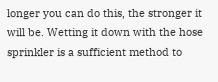longer you can do this, the stronger it will be. Wetting it down with the hose sprinkler is a sufficient method to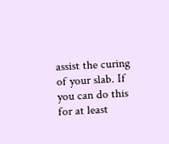assist the curing of your slab. If you can do this for at least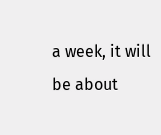a week, it will be about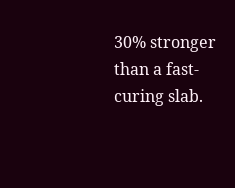30% stronger than a fast-curing slab.